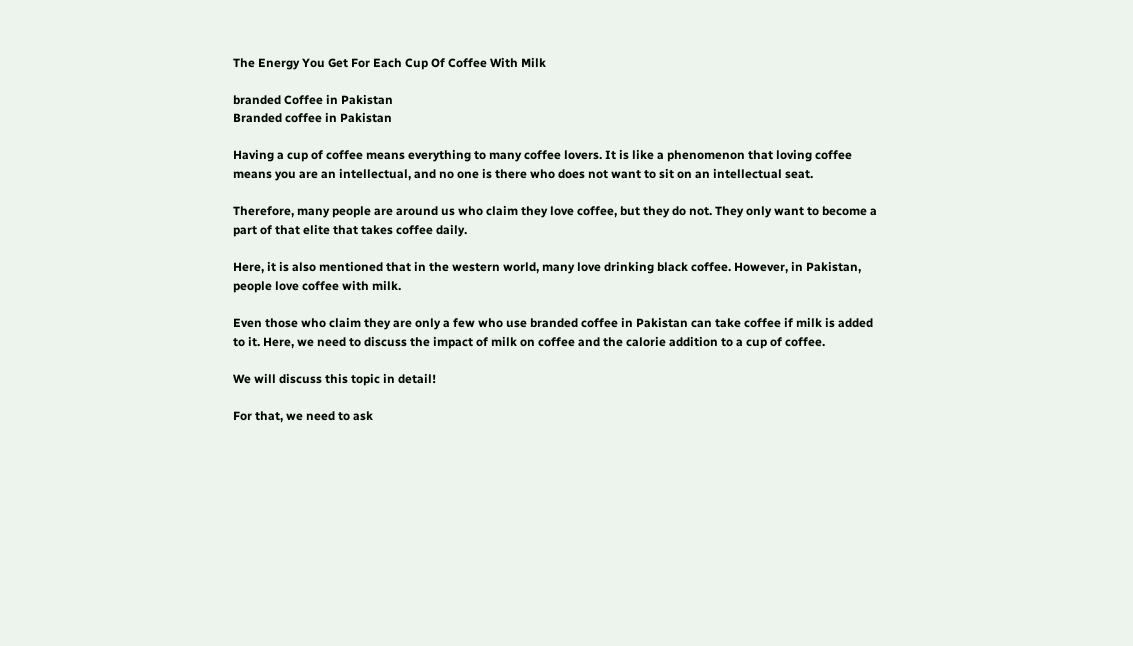The Energy You Get For Each Cup Of Coffee With Milk

branded Coffee in Pakistan
Branded coffee in Pakistan

Having a cup of coffee means everything to many coffee lovers. It is like a phenomenon that loving coffee means you are an intellectual, and no one is there who does not want to sit on an intellectual seat.

Therefore, many people are around us who claim they love coffee, but they do not. They only want to become a part of that elite that takes coffee daily.

Here, it is also mentioned that in the western world, many love drinking black coffee. However, in Pakistan, people love coffee with milk.

Even those who claim they are only a few who use branded coffee in Pakistan can take coffee if milk is added to it. Here, we need to discuss the impact of milk on coffee and the calorie addition to a cup of coffee.

We will discuss this topic in detail!

For that, we need to ask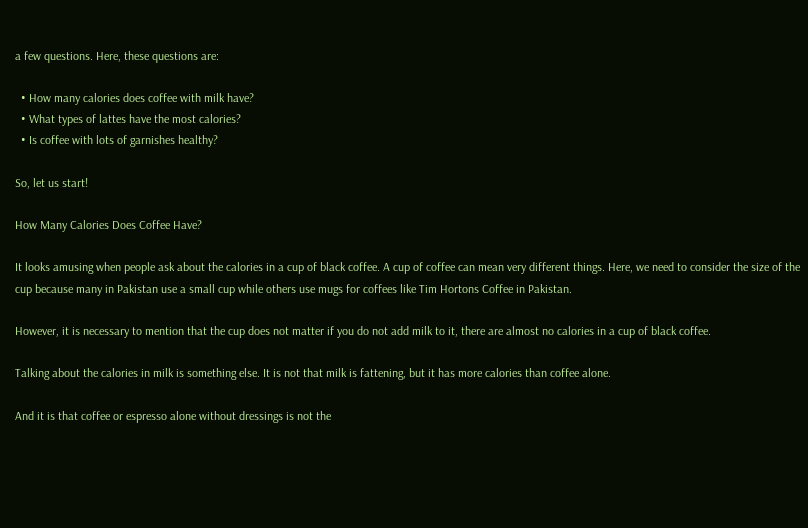a few questions. Here, these questions are:

  • How many calories does coffee with milk have?
  • What types of lattes have the most calories?
  • Is coffee with lots of garnishes healthy?

So, let us start!

How Many Calories Does Coffee Have?

It looks amusing when people ask about the calories in a cup of black coffee. A cup of coffee can mean very different things. Here, we need to consider the size of the cup because many in Pakistan use a small cup while others use mugs for coffees like Tim Hortons Coffee in Pakistan.

However, it is necessary to mention that the cup does not matter if you do not add milk to it, there are almost no calories in a cup of black coffee.

Talking about the calories in milk is something else. It is not that milk is fattening, but it has more calories than coffee alone.

And it is that coffee or espresso alone without dressings is not the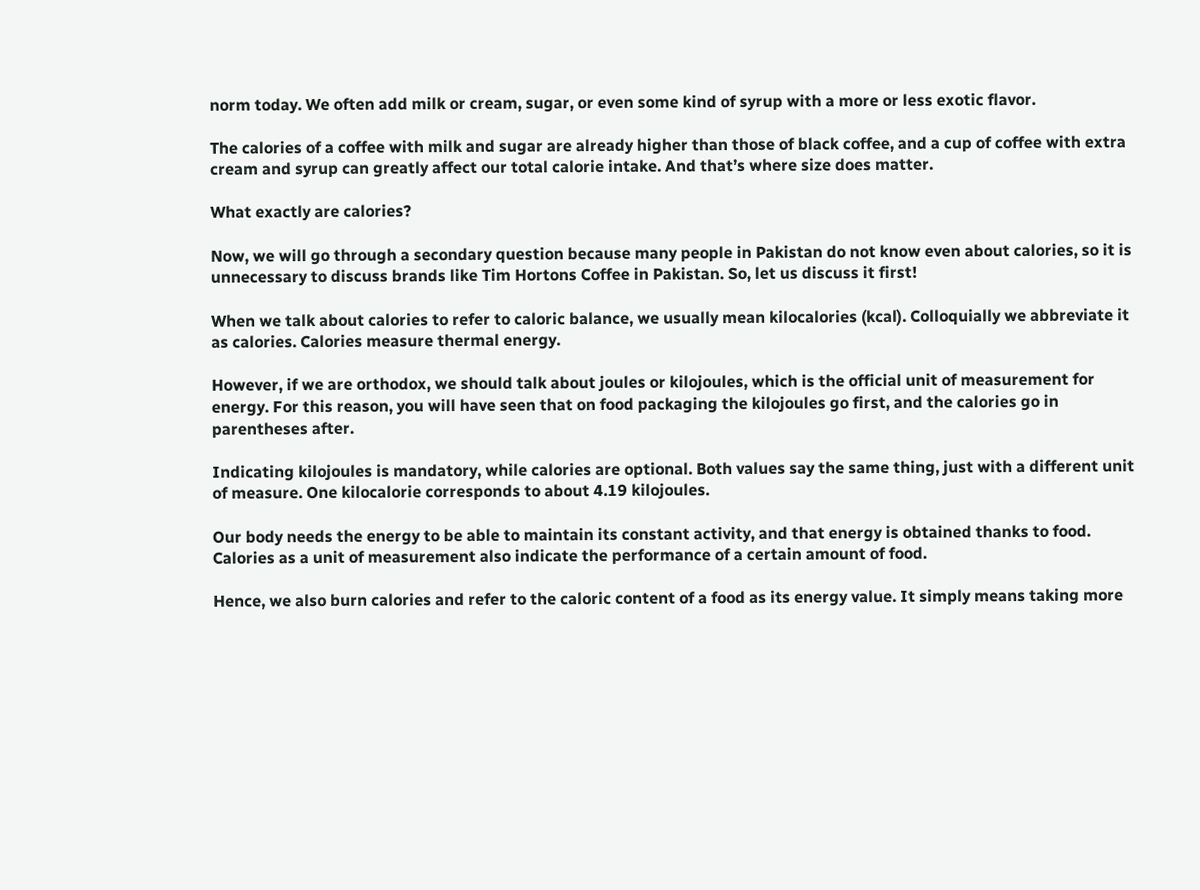norm today. We often add milk or cream, sugar, or even some kind of syrup with a more or less exotic flavor.

The calories of a coffee with milk and sugar are already higher than those of black coffee, and a cup of coffee with extra cream and syrup can greatly affect our total calorie intake. And that’s where size does matter.

What exactly are calories?

Now, we will go through a secondary question because many people in Pakistan do not know even about calories, so it is unnecessary to discuss brands like Tim Hortons Coffee in Pakistan. So, let us discuss it first!

When we talk about calories to refer to caloric balance, we usually mean kilocalories (kcal). Colloquially we abbreviate it as calories. Calories measure thermal energy.

However, if we are orthodox, we should talk about joules or kilojoules, which is the official unit of measurement for energy. For this reason, you will have seen that on food packaging the kilojoules go first, and the calories go in parentheses after.

Indicating kilojoules is mandatory, while calories are optional. Both values say the same thing, just with a different unit of measure. One kilocalorie corresponds to about 4.19 kilojoules.

Our body needs the energy to be able to maintain its constant activity, and that energy is obtained thanks to food. Calories as a unit of measurement also indicate the performance of a certain amount of food.

Hence, we also burn calories and refer to the caloric content of a food as its energy value. It simply means taking more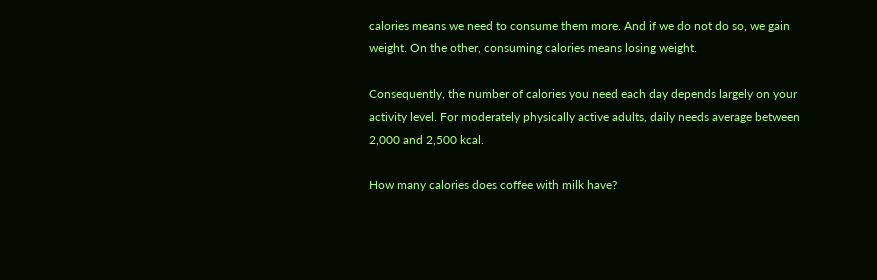calories means we need to consume them more. And if we do not do so, we gain weight. On the other, consuming calories means losing weight.

Consequently, the number of calories you need each day depends largely on your activity level. For moderately physically active adults, daily needs average between 2,000 and 2,500 kcal.

How many calories does coffee with milk have?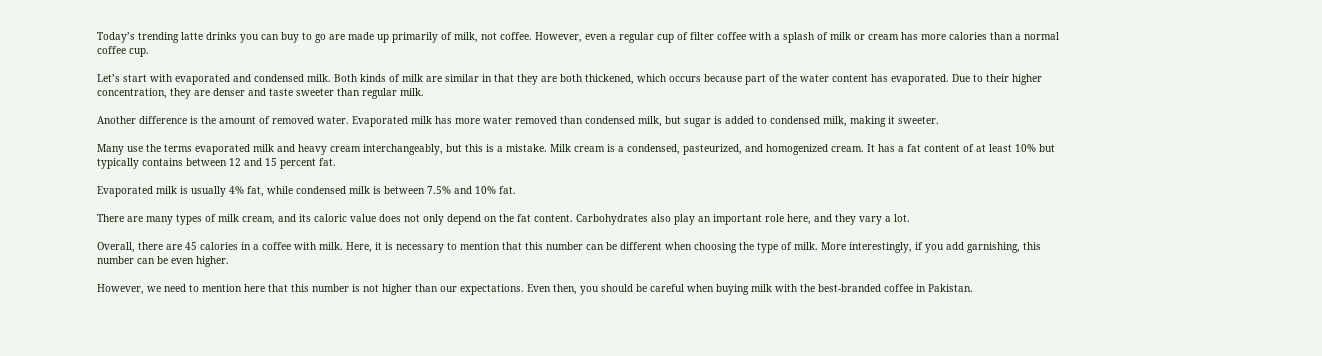Today’s trending latte drinks you can buy to go are made up primarily of milk, not coffee. However, even a regular cup of filter coffee with a splash of milk or cream has more calories than a normal coffee cup.

Let’s start with evaporated and condensed milk. Both kinds of milk are similar in that they are both thickened, which occurs because part of the water content has evaporated. Due to their higher concentration, they are denser and taste sweeter than regular milk.

Another difference is the amount of removed water. Evaporated milk has more water removed than condensed milk, but sugar is added to condensed milk, making it sweeter.

Many use the terms evaporated milk and heavy cream interchangeably, but this is a mistake. Milk cream is a condensed, pasteurized, and homogenized cream. It has a fat content of at least 10% but typically contains between 12 and 15 percent fat.

Evaporated milk is usually 4% fat, while condensed milk is between 7.5% and 10% fat.

There are many types of milk cream, and its caloric value does not only depend on the fat content. Carbohydrates also play an important role here, and they vary a lot.

Overall, there are 45 calories in a coffee with milk. Here, it is necessary to mention that this number can be different when choosing the type of milk. More interestingly, if you add garnishing, this number can be even higher.

However, we need to mention here that this number is not higher than our expectations. Even then, you should be careful when buying milk with the best-branded coffee in Pakistan.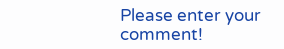Please enter your comment!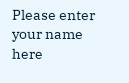Please enter your name here